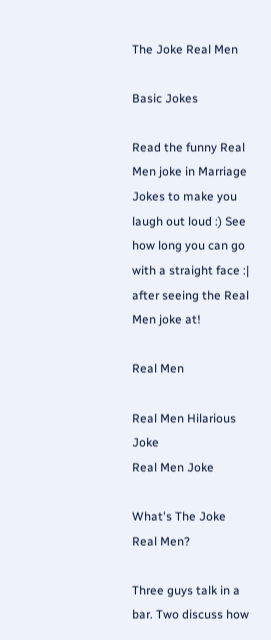The Joke Real Men

Basic Jokes

Read the funny Real Men joke in Marriage Jokes to make you laugh out loud :) See how long you can go with a straight face :| after seeing the Real Men joke at!

Real Men

Real Men Hilarious Joke
Real Men Joke

What's The Joke Real Men?

Three guys talk in a bar. Two discuss how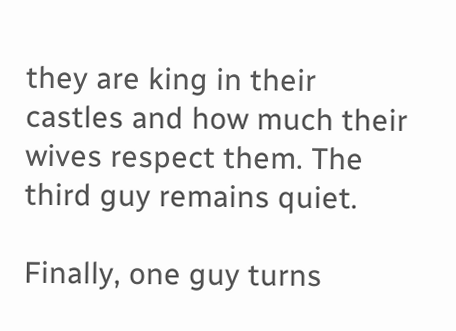they are king in their castles and how much their wives respect them. The third guy remains quiet.

Finally, one guy turns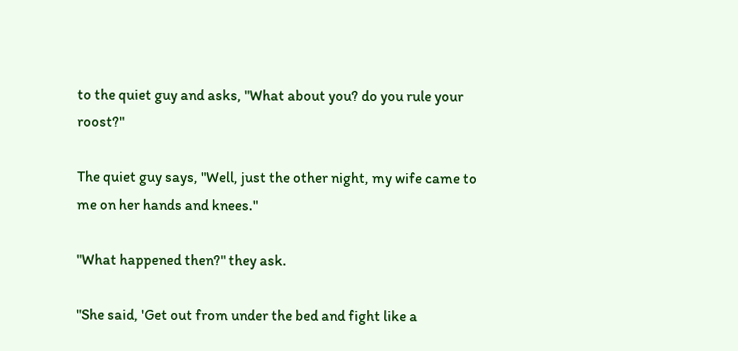to the quiet guy and asks, "What about you? do you rule your roost?"

The quiet guy says, "Well, just the other night, my wife came to me on her hands and knees."

"What happened then?" they ask.

"She said, 'Get out from under the bed and fight like a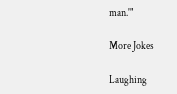man.'"

More Jokes

Laughing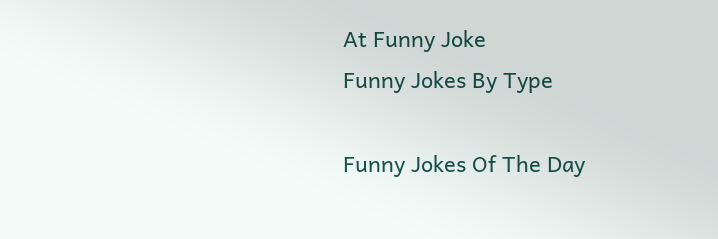At Funny Joke
Funny Jokes By Type

Funny Jokes Of The Day